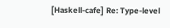[Haskell-cafe] Re: Type-level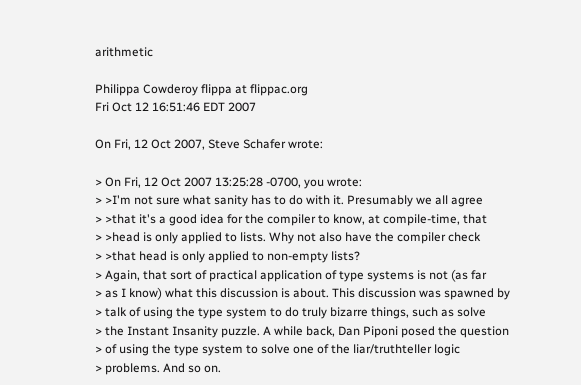arithmetic

Philippa Cowderoy flippa at flippac.org
Fri Oct 12 16:51:46 EDT 2007

On Fri, 12 Oct 2007, Steve Schafer wrote:

> On Fri, 12 Oct 2007 13:25:28 -0700, you wrote:
> >I'm not sure what sanity has to do with it. Presumably we all agree
> >that it's a good idea for the compiler to know, at compile-time, that
> >head is only applied to lists. Why not also have the compiler check
> >that head is only applied to non-empty lists?
> Again, that sort of practical application of type systems is not (as far
> as I know) what this discussion is about. This discussion was spawned by
> talk of using the type system to do truly bizarre things, such as solve
> the Instant Insanity puzzle. A while back, Dan Piponi posed the question
> of using the type system to solve one of the liar/truthteller logic
> problems. And so on.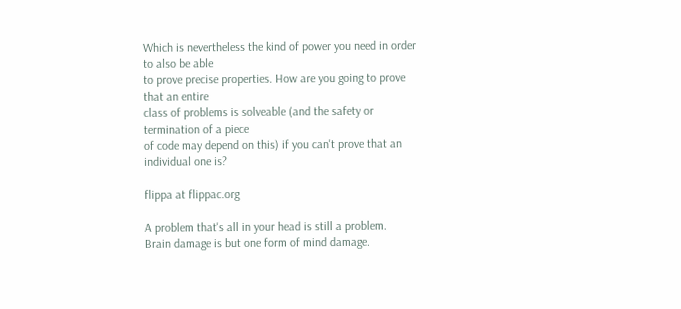Which is nevertheless the kind of power you need in order to also be able
to prove precise properties. How are you going to prove that an entire
class of problems is solveable (and the safety or termination of a piece
of code may depend on this) if you can't prove that an individual one is?

flippa at flippac.org

A problem that's all in your head is still a problem.
Brain damage is but one form of mind damage.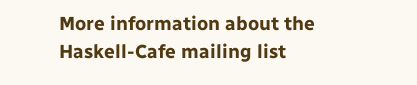More information about the Haskell-Cafe mailing list